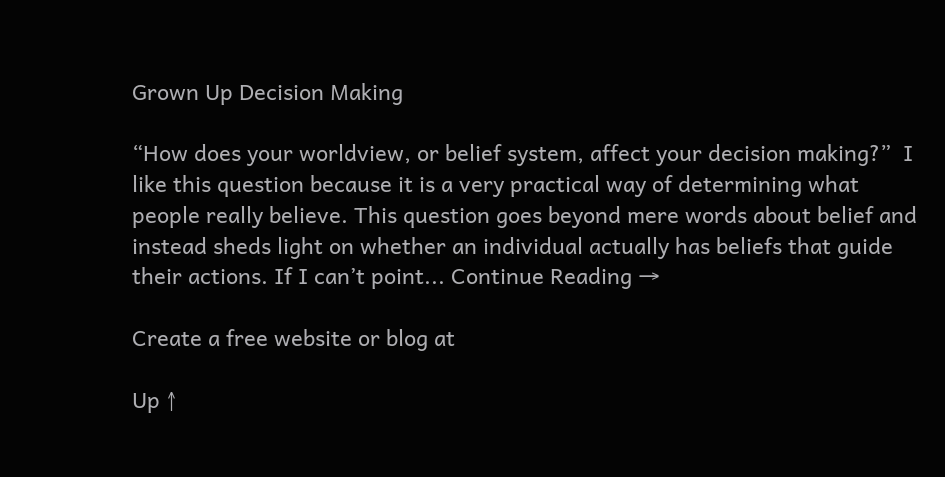Grown Up Decision Making

“How does your worldview, or belief system, affect your decision making?”  I like this question because it is a very practical way of determining what people really believe. This question goes beyond mere words about belief and instead sheds light on whether an individual actually has beliefs that guide their actions. If I can’t point... Continue Reading →

Create a free website or blog at

Up ↑